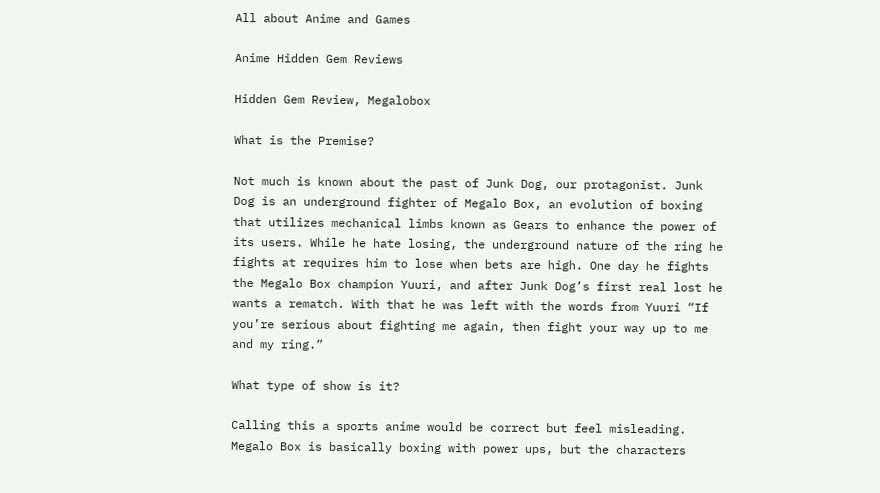All about Anime and Games

Anime Hidden Gem Reviews

Hidden Gem Review, Megalobox

What is the Premise?

Not much is known about the past of Junk Dog, our protagonist. Junk Dog is an underground fighter of Megalo Box, an evolution of boxing that utilizes mechanical limbs known as Gears to enhance the power of its users. While he hate losing, the underground nature of the ring he fights at requires him to lose when bets are high. One day he fights the Megalo Box champion Yuuri, and after Junk Dog’s first real lost he wants a rematch. With that he was left with the words from Yuuri “If you’re serious about fighting me again, then fight your way up to me and my ring.”

What type of show is it?

Calling this a sports anime would be correct but feel misleading. Megalo Box is basically boxing with power ups, but the characters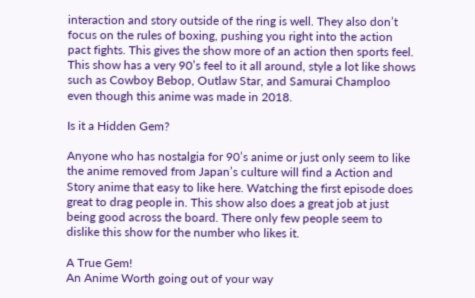interaction and story outside of the ring is well. They also don’t focus on the rules of boxing, pushing you right into the action pact fights. This gives the show more of an action then sports feel. This show has a very 90’s feel to it all around, style a lot like shows such as Cowboy Bebop, Outlaw Star, and Samurai Champloo even though this anime was made in 2018.

Is it a Hidden Gem?

Anyone who has nostalgia for 90’s anime or just only seem to like the anime removed from Japan’s culture will find a Action and Story anime that easy to like here. Watching the first episode does great to drag people in. This show also does a great job at just being good across the board. There only few people seem to dislike this show for the number who likes it.

A True Gem!
An Anime Worth going out of your way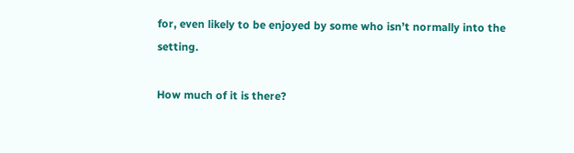for, even likely to be enjoyed by some who isn’t normally into the setting.

How much of it is there?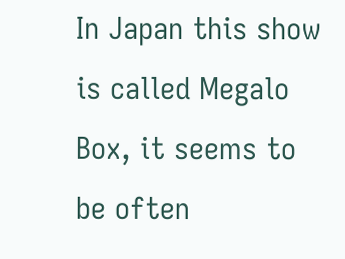In Japan this show is called Megalo Box, it seems to be often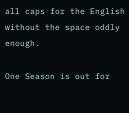all caps for the English without the space oddly enough.

One Season is out for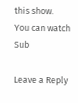this show.
You can watch Sub

Leave a Reply